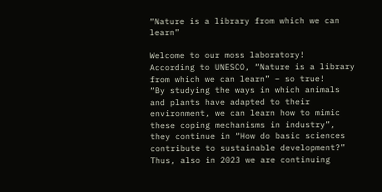“Nature is a library from which we can learn”

Welcome to our moss laboratory!
According to UNESCO, “Nature is a library from which we can learn” – so true!
“By studying the ways in which animals and plants have adapted to their environment, we can learn how to mimic these coping mechanisms in industry”, they continue in “How do basic sciences contribute to sustainable development?”
Thus, also in 2023 we are continuing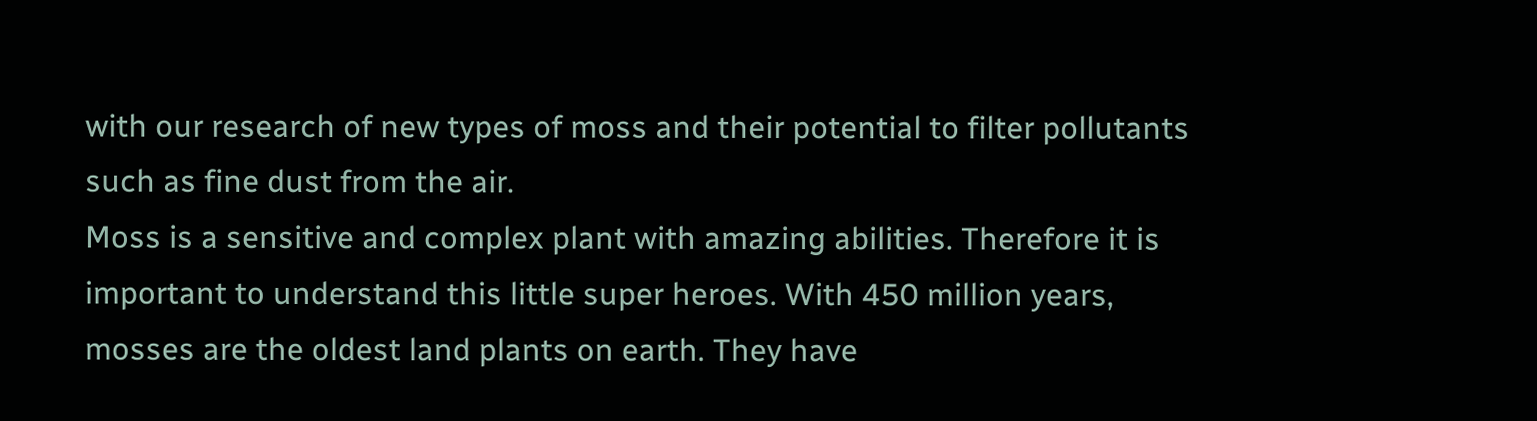with our research of new types of moss and their potential to filter pollutants such as fine dust from the air.
Moss is a sensitive and complex plant with amazing abilities. Therefore it is important to understand this little super heroes. With 450 million years, mosses are the oldest land plants on earth. They have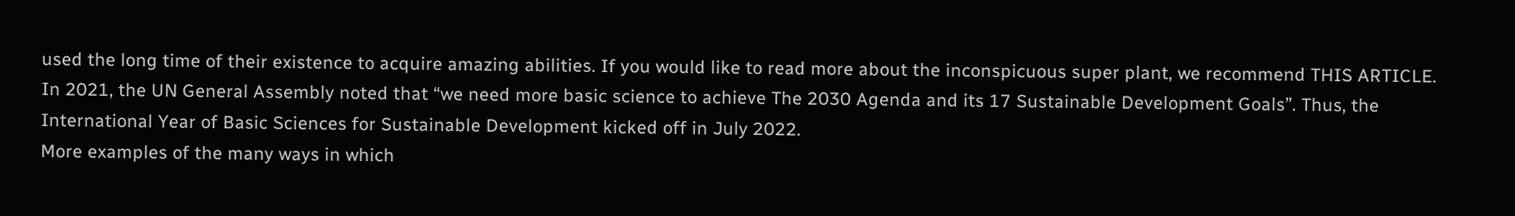used the long time of their existence to acquire amazing abilities. If you would like to read more about the inconspicuous super plant, we recommend THIS ARTICLE.
In 2021, the UN General Assembly noted that “we need more basic science to achieve The 2030 Agenda and its 17 Sustainable Development Goals”. Thus, the International Year of Basic Sciences for Sustainable Development kicked off in July 2022.
More examples of the many ways in which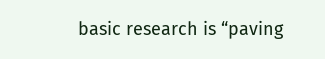basic research is “paving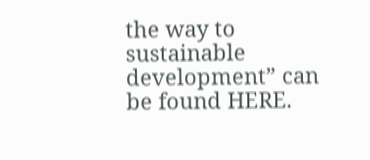the way to sustainable development” can be found HERE.